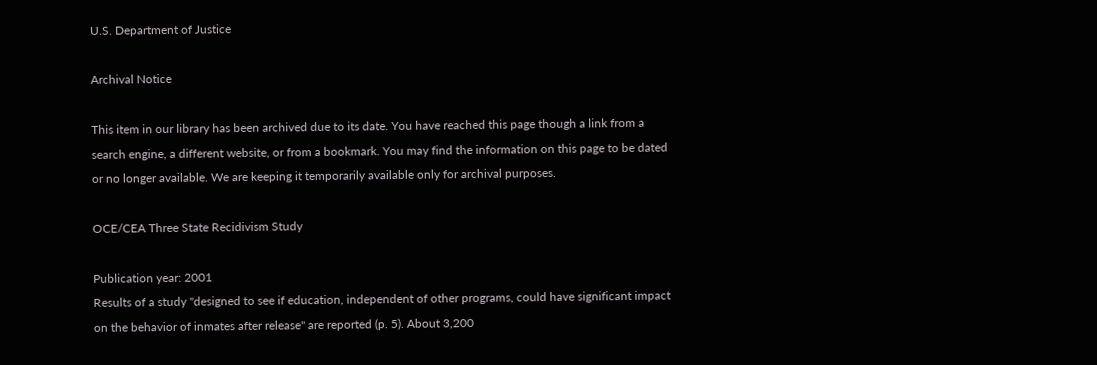U.S. Department of Justice

Archival Notice

This item in our library has been archived due to its date. You have reached this page though a link from a search engine, a different website, or from a bookmark. You may find the information on this page to be dated or no longer available. We are keeping it temporarily available only for archival purposes.

OCE/CEA Three State Recidivism Study

Publication year: 2001
Results of a study "designed to see if education, independent of other programs, could have significant impact on the behavior of inmates after release" are reported (p. 5). About 3,200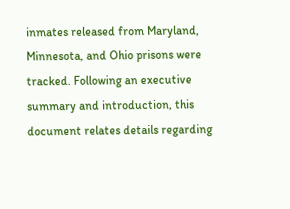inmates released from Maryland, Minnesota, and Ohio prisons were tracked. Following an executive summary and introduction, this document relates details regarding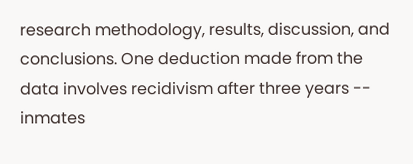research methodology, results, discussion, and conclusions. One deduction made from the data involves recidivism after three years -- inmates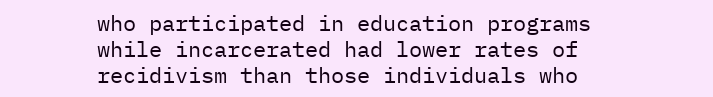who participated in education programs while incarcerated had lower rates of recidivism than those individuals who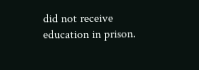did not receive education in prison.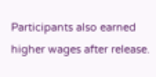Participants also earned higher wages after release.